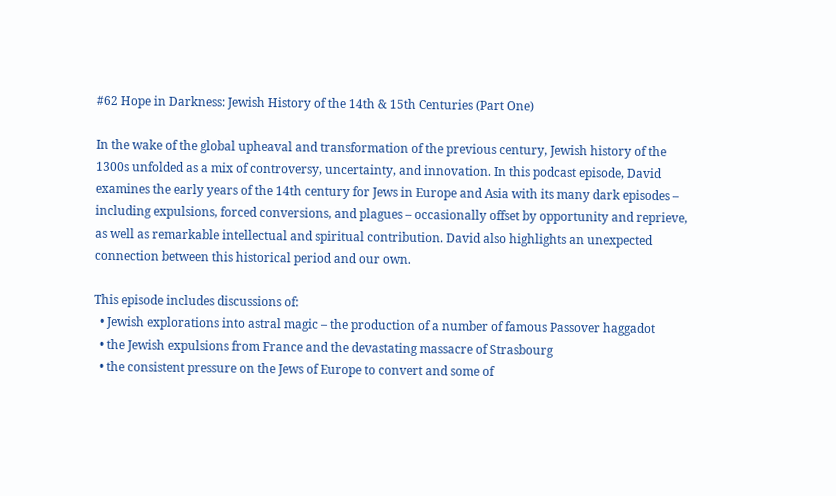#62 Hope in Darkness: Jewish History of the 14th & 15th Centuries (Part One)

In the wake of the global upheaval and transformation of the previous century, Jewish history of the 1300s unfolded as a mix of controversy, uncertainty, and innovation. In this podcast episode, David examines the early years of the 14th century for Jews in Europe and Asia with its many dark episodes – including expulsions, forced conversions, and plagues – occasionally offset by opportunity and reprieve, as well as remarkable intellectual and spiritual contribution. David also highlights an unexpected connection between this historical period and our own.

This episode includes discussions of:
  • Jewish explorations into astral magic – the production of a number of famous Passover haggadot
  • the Jewish expulsions from France and the devastating massacre of Strasbourg
  • the consistent pressure on the Jews of Europe to convert and some of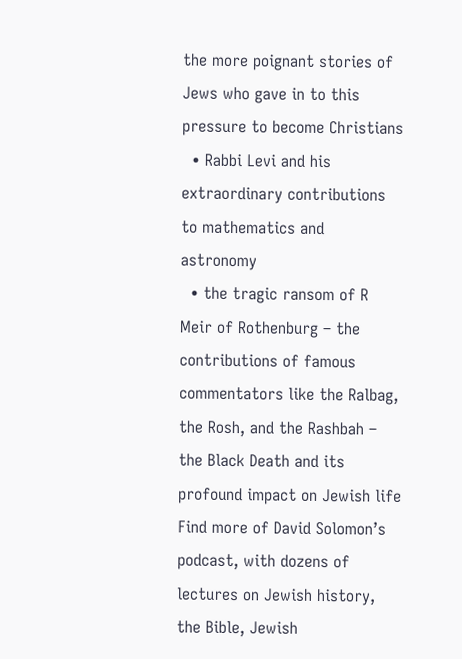the more poignant stories of Jews who gave in to this pressure to become Christians
  • Rabbi Levi and his extraordinary contributions to mathematics and astronomy
  • the tragic ransom of R Meir of Rothenburg – the contributions of famous commentators like the Ralbag, the Rosh, and the Rashbah – the Black Death and its profound impact on Jewish life
Find more of David Solomon’s podcast, with dozens of lectures on Jewish history, the Bible, Jewish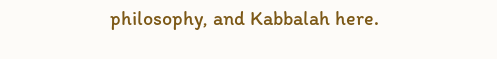philosophy, and Kabbalah here.